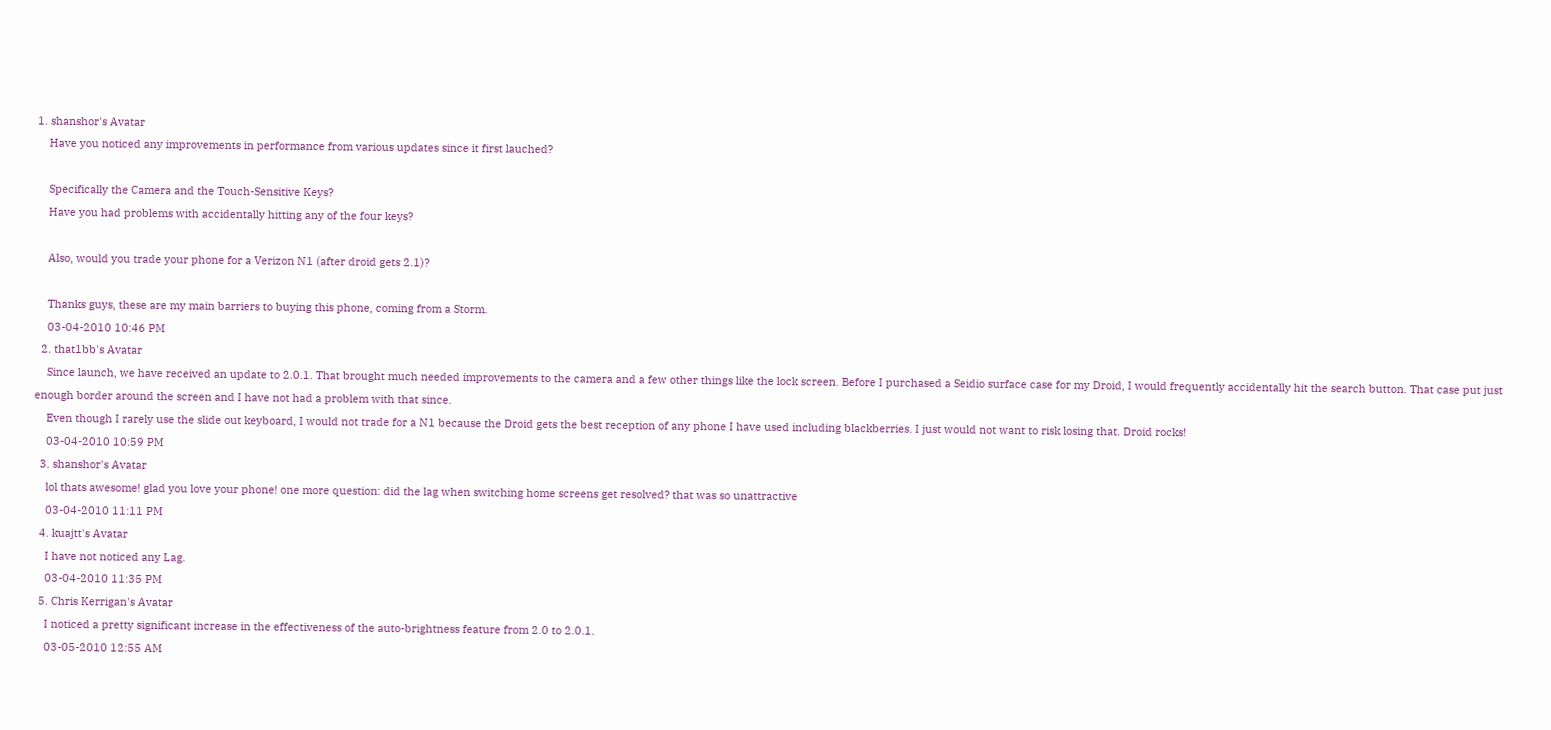1. shanshor's Avatar
    Have you noticed any improvements in performance from various updates since it first lauched?

    Specifically the Camera and the Touch-Sensitive Keys?
    Have you had problems with accidentally hitting any of the four keys?

    Also, would you trade your phone for a Verizon N1 (after droid gets 2.1)?

    Thanks guys, these are my main barriers to buying this phone, coming from a Storm.
    03-04-2010 10:46 PM
  2. that1bb's Avatar
    Since launch, we have received an update to 2.0.1. That brought much needed improvements to the camera and a few other things like the lock screen. Before I purchased a Seidio surface case for my Droid, I would frequently accidentally hit the search button. That case put just enough border around the screen and I have not had a problem with that since.
    Even though I rarely use the slide out keyboard, I would not trade for a N1 because the Droid gets the best reception of any phone I have used including blackberries. I just would not want to risk losing that. Droid rocks!
    03-04-2010 10:59 PM
  3. shanshor's Avatar
    lol thats awesome! glad you love your phone! one more question: did the lag when switching home screens get resolved? that was so unattractive
    03-04-2010 11:11 PM
  4. kuajtt's Avatar
    I have not noticed any Lag.
    03-04-2010 11:35 PM
  5. Chris Kerrigan's Avatar
    I noticed a pretty significant increase in the effectiveness of the auto-brightness feature from 2.0 to 2.0.1.
    03-05-2010 12:55 AM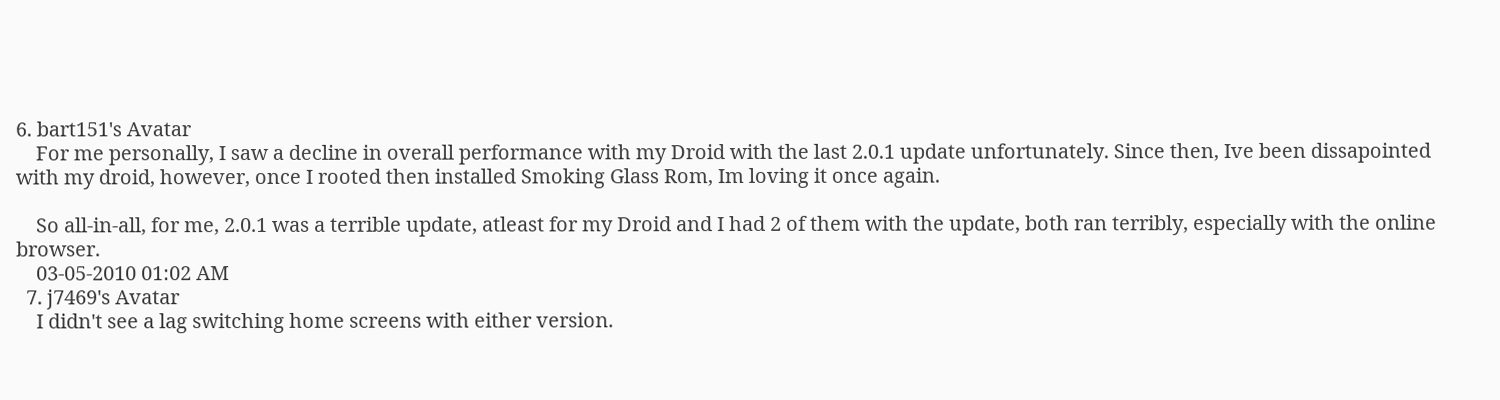6. bart151's Avatar
    For me personally, I saw a decline in overall performance with my Droid with the last 2.0.1 update unfortunately. Since then, Ive been dissapointed with my droid, however, once I rooted then installed Smoking Glass Rom, Im loving it once again.

    So all-in-all, for me, 2.0.1 was a terrible update, atleast for my Droid and I had 2 of them with the update, both ran terribly, especially with the online browser.
    03-05-2010 01:02 AM
  7. j7469's Avatar
    I didn't see a lag switching home screens with either version.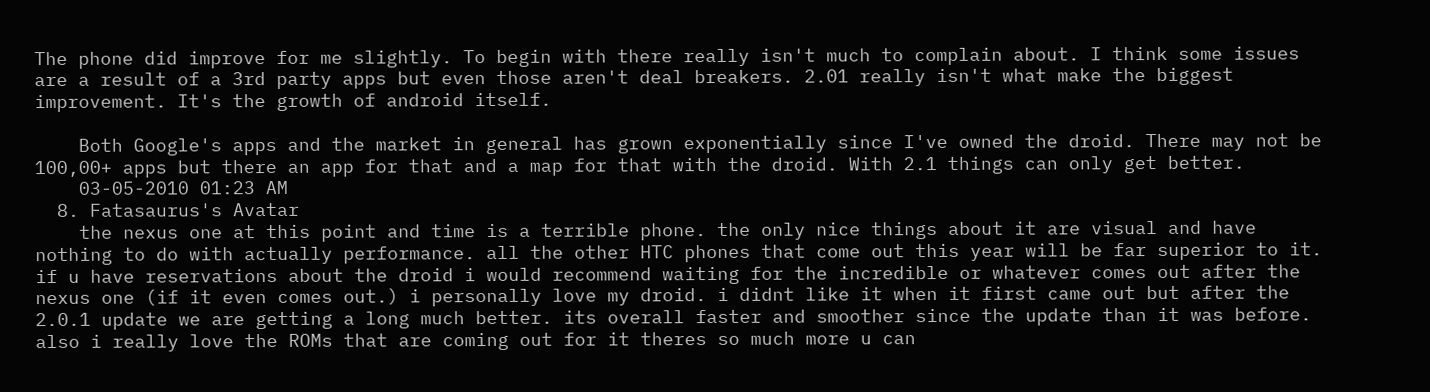The phone did improve for me slightly. To begin with there really isn't much to complain about. I think some issues are a result of a 3rd party apps but even those aren't deal breakers. 2.01 really isn't what make the biggest improvement. It's the growth of android itself.

    Both Google's apps and the market in general has grown exponentially since I've owned the droid. There may not be 100,00+ apps but there an app for that and a map for that with the droid. With 2.1 things can only get better.
    03-05-2010 01:23 AM
  8. Fatasaurus's Avatar
    the nexus one at this point and time is a terrible phone. the only nice things about it are visual and have nothing to do with actually performance. all the other HTC phones that come out this year will be far superior to it. if u have reservations about the droid i would recommend waiting for the incredible or whatever comes out after the nexus one (if it even comes out.) i personally love my droid. i didnt like it when it first came out but after the 2.0.1 update we are getting a long much better. its overall faster and smoother since the update than it was before. also i really love the ROMs that are coming out for it theres so much more u can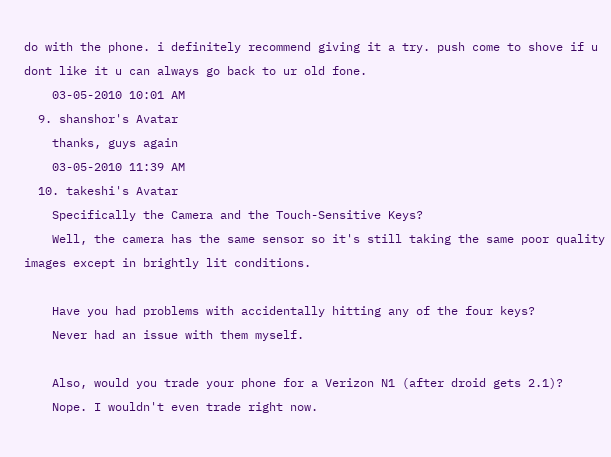do with the phone. i definitely recommend giving it a try. push come to shove if u dont like it u can always go back to ur old fone.
    03-05-2010 10:01 AM
  9. shanshor's Avatar
    thanks, guys again
    03-05-2010 11:39 AM
  10. takeshi's Avatar
    Specifically the Camera and the Touch-Sensitive Keys?
    Well, the camera has the same sensor so it's still taking the same poor quality images except in brightly lit conditions.

    Have you had problems with accidentally hitting any of the four keys?
    Never had an issue with them myself.

    Also, would you trade your phone for a Verizon N1 (after droid gets 2.1)?
    Nope. I wouldn't even trade right now.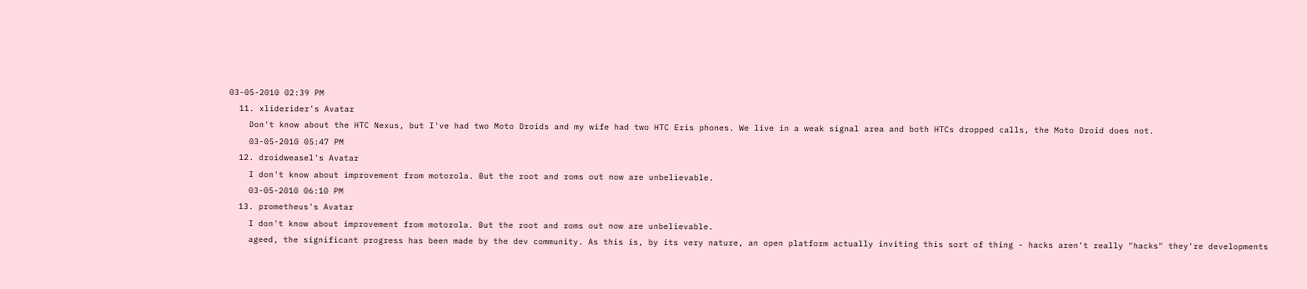03-05-2010 02:39 PM
  11. xliderider's Avatar
    Don't know about the HTC Nexus, but I've had two Moto Droids and my wife had two HTC Eris phones. We live in a weak signal area and both HTCs dropped calls, the Moto Droid does not.
    03-05-2010 05:47 PM
  12. droidweasel's Avatar
    I don't know about improvement from motorola. But the root and roms out now are unbelievable.
    03-05-2010 06:10 PM
  13. prometheus's Avatar
    I don't know about improvement from motorola. But the root and roms out now are unbelievable.
    ageed, the significant progress has been made by the dev community. As this is, by its very nature, an open platform actually inviting this sort of thing - hacks aren't really "hacks" they're developments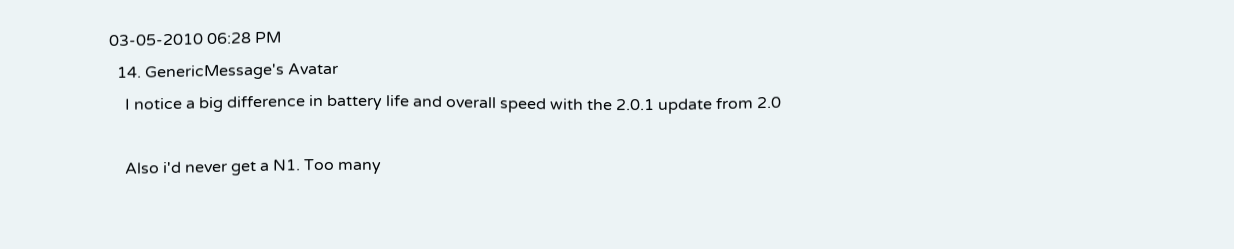03-05-2010 06:28 PM
  14. GenericMessage's Avatar
    I notice a big difference in battery life and overall speed with the 2.0.1 update from 2.0

    Also i'd never get a N1. Too many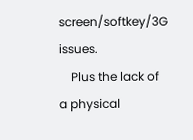screen/softkey/3G issues.
    Plus the lack of a physical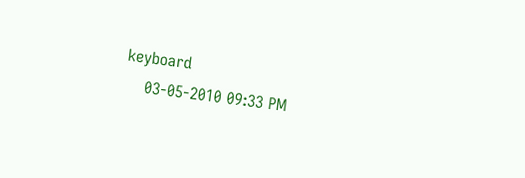keyboard
    03-05-2010 09:33 PM